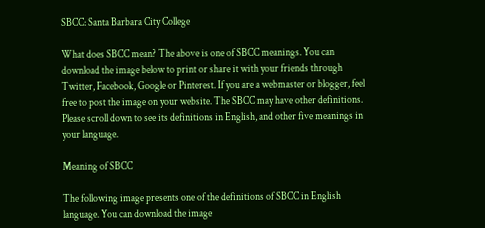SBCC: Santa Barbara City College

What does SBCC mean? The above is one of SBCC meanings. You can download the image below to print or share it with your friends through Twitter, Facebook, Google or Pinterest. If you are a webmaster or blogger, feel free to post the image on your website. The SBCC may have other definitions. Please scroll down to see its definitions in English, and other five meanings in your language.

Meaning of SBCC

The following image presents one of the definitions of SBCC in English language. You can download the image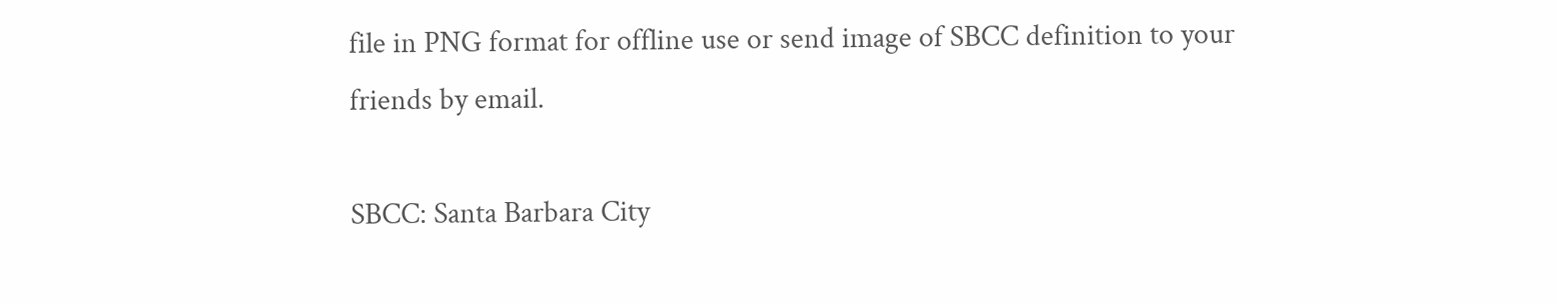file in PNG format for offline use or send image of SBCC definition to your friends by email.

SBCC: Santa Barbara City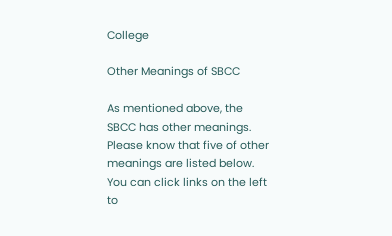College

Other Meanings of SBCC

As mentioned above, the SBCC has other meanings. Please know that five of other meanings are listed below. You can click links on the left to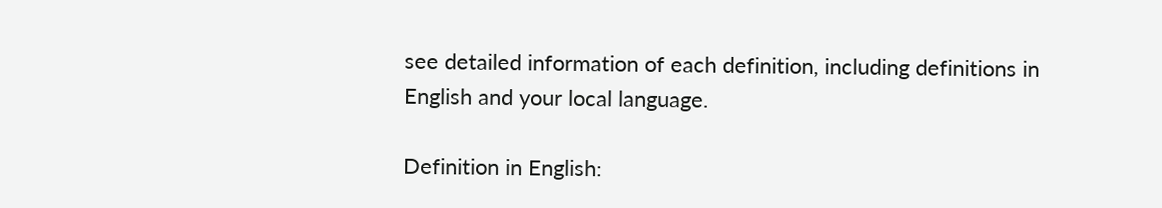see detailed information of each definition, including definitions in English and your local language.

Definition in English: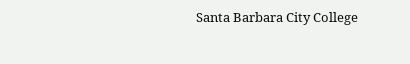Santa Barbara City College